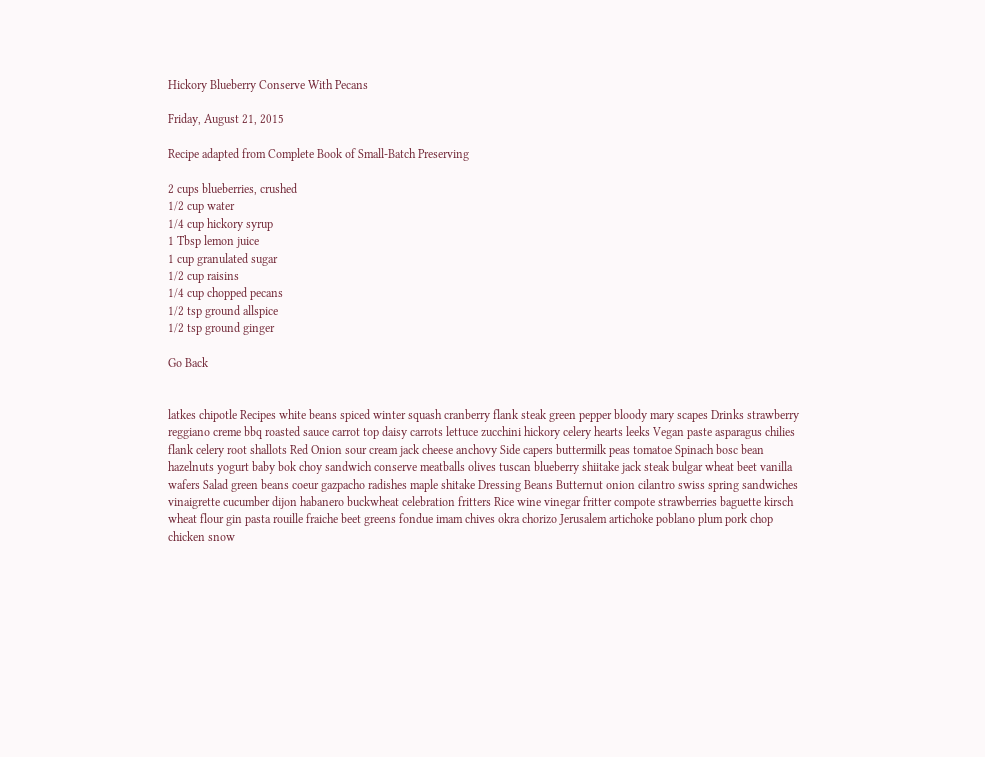Hickory Blueberry Conserve With Pecans

Friday, August 21, 2015

Recipe adapted from Complete Book of Small-Batch Preserving

2 cups blueberries, crushed
1/2 cup water
1/4 cup hickory syrup
1 Tbsp lemon juice
1 cup granulated sugar
1/2 cup raisins
1/4 cup chopped pecans
1/2 tsp ground allspice
1/2 tsp ground ginger

Go Back


latkes chipotle Recipes white beans spiced winter squash cranberry flank steak green pepper bloody mary scapes Drinks strawberry reggiano creme bbq roasted sauce carrot top daisy carrots lettuce zucchini hickory celery hearts leeks Vegan paste asparagus chilies flank celery root shallots Red Onion sour cream jack cheese anchovy Side capers buttermilk peas tomatoe Spinach bosc bean hazelnuts yogurt baby bok choy sandwich conserve meatballs olives tuscan blueberry shiitake jack steak bulgar wheat beet vanilla wafers Salad green beans coeur gazpacho radishes maple shitake Dressing Beans Butternut onion cilantro swiss spring sandwiches vinaigrette cucumber dijon habanero buckwheat celebration fritters Rice wine vinegar fritter compote strawberries baguette kirsch wheat flour gin pasta rouille fraiche beet greens fondue imam chives okra chorizo Jerusalem artichoke poblano plum pork chop chicken snow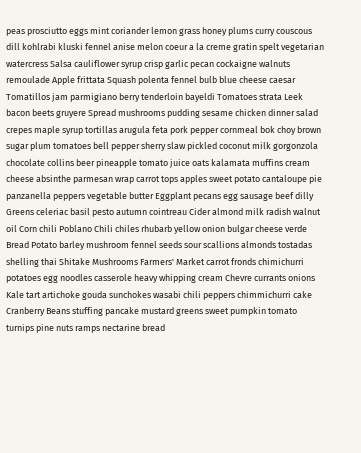peas prosciutto eggs mint coriander lemon grass honey plums curry couscous dill kohlrabi kluski fennel anise melon coeur a la creme gratin spelt vegetarian watercress Salsa cauliflower syrup crisp garlic pecan cockaigne walnuts remoulade Apple frittata Squash polenta fennel bulb blue cheese caesar Tomatillos jam parmigiano berry tenderloin bayeldi Tomatoes strata Leek bacon beets gruyere Spread mushrooms pudding sesame chicken dinner salad crepes maple syrup tortillas arugula feta pork pepper cornmeal bok choy brown sugar plum tomatoes bell pepper sherry slaw pickled coconut milk gorgonzola chocolate collins beer pineapple tomato juice oats kalamata muffins cream cheese absinthe parmesan wrap carrot tops apples sweet potato cantaloupe pie panzanella peppers vegetable butter Eggplant pecans egg sausage beef dilly Greens celeriac basil pesto autumn cointreau Cider almond milk radish walnut oil Corn chili Poblano Chili chiles rhubarb yellow onion bulgar cheese verde Bread Potato barley mushroom fennel seeds sour scallions almonds tostadas shelling thai Shitake Mushrooms Farmers' Market carrot fronds chimichurri potatoes egg noodles casserole heavy whipping cream Chevre currants onions Kale tart artichoke gouda sunchokes wasabi chili peppers chimmichurri cake Cranberry Beans stuffing pancake mustard greens sweet pumpkin tomato turnips pine nuts ramps nectarine bread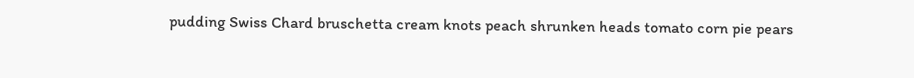pudding Swiss Chard bruschetta cream knots peach shrunken heads tomato corn pie pears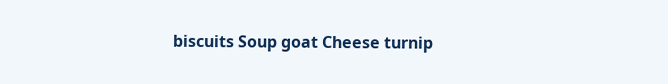biscuits Soup goat Cheese turnip